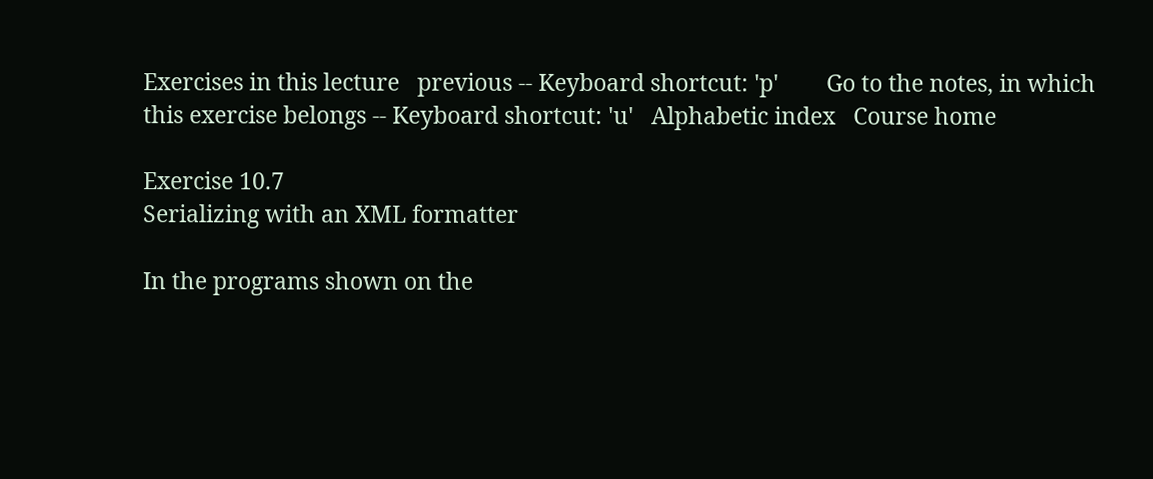Exercises in this lecture   previous -- Keyboard shortcut: 'p'        Go to the notes, in which this exercise belongs -- Keyboard shortcut: 'u'   Alphabetic index   Course home

Exercise 10.7
Serializing with an XML formatter

In the programs shown on the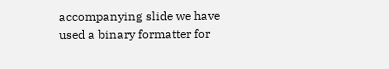accompanying slide we have used a binary formatter for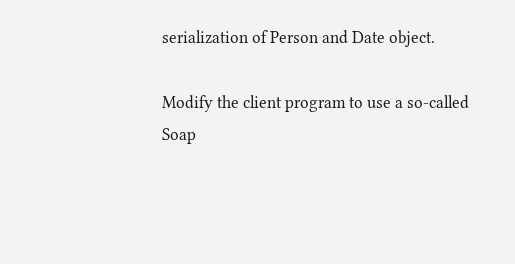serialization of Person and Date object.

Modify the client program to use a so-called Soap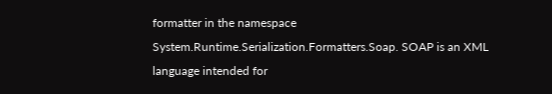formatter in the namespace System.Runtime.Serialization.Formatters.Soap. SOAP is an XML language intended for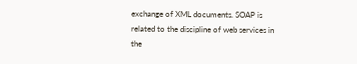exchange of XML documents. SOAP is related to the discipline of web services in the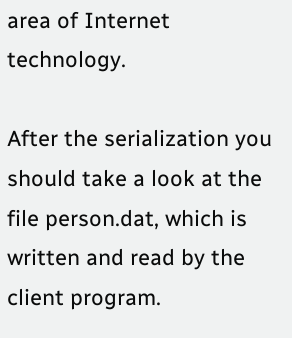area of Internet technology.

After the serialization you should take a look at the file person.dat, which is written and read by the client program.